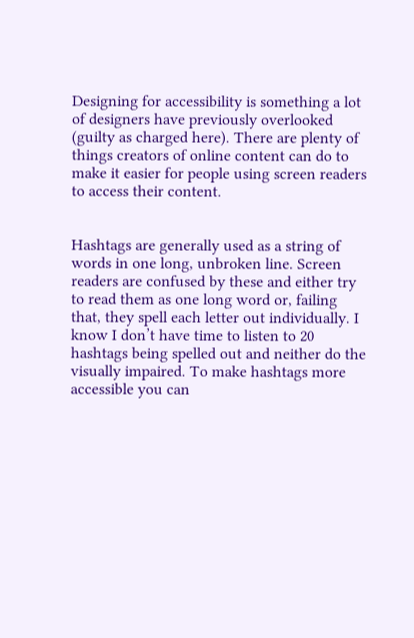Designing for accessibility is something a lot of designers have previously overlooked (guilty as charged here). There are plenty of things creators of online content can do to make it easier for people using screen readers to access their content.


Hashtags are generally used as a string of words in one long, unbroken line. Screen readers are confused by these and either try to read them as one long word or, failing that, they spell each letter out individually. I know I don’t have time to listen to 20 hashtags being spelled out and neither do the visually impaired. To make hashtags more accessible you can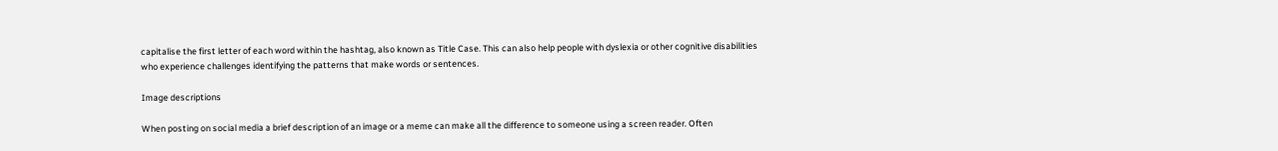capitalise the first letter of each word within the hashtag, also known as Title Case. This can also help people with dyslexia or other cognitive disabilities who experience challenges identifying the patterns that make words or sentences.

Image descriptions

When posting on social media a brief description of an image or a meme can make all the difference to someone using a screen reader. Often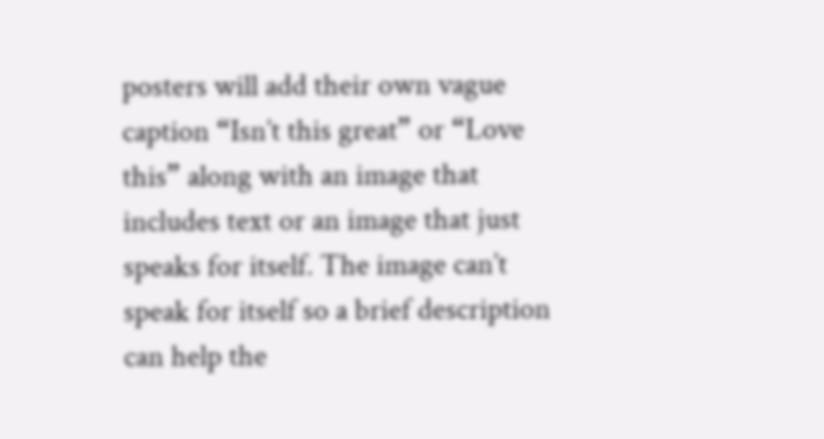posters will add their own vague caption “Isn’t this great” or “Love this” along with an image that includes text or an image that just speaks for itself. The image can’t speak for itself so a brief description can help the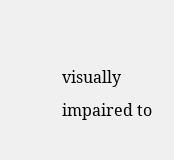visually impaired to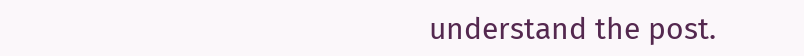understand the post.